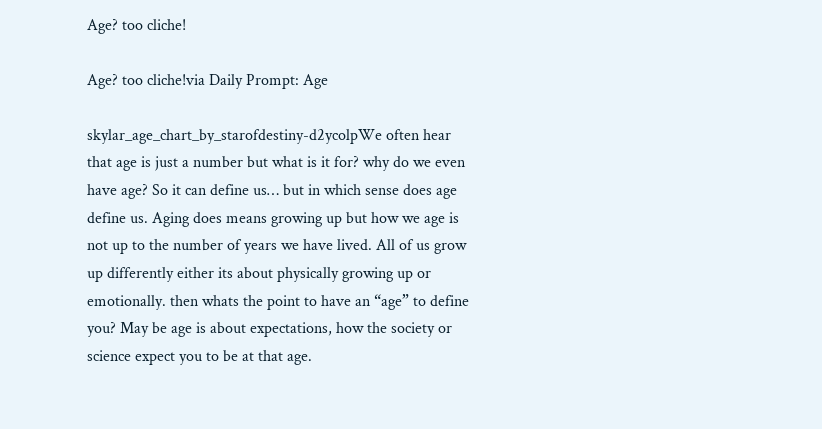Age? too cliche!

Age? too cliche!via Daily Prompt: Age

skylar_age_chart_by_starofdestiny-d2ycolpWe often hear that age is just a number but what is it for? why do we even have age? So it can define us… but in which sense does age define us. Aging does means growing up but how we age is not up to the number of years we have lived. All of us grow up differently either its about physically growing up or emotionally. then whats the point to have an “age” to define you? May be age is about expectations, how the society or science expect you to be at that age.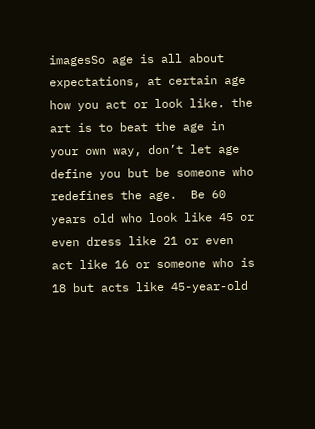imagesSo age is all about expectations, at certain age how you act or look like. the art is to beat the age in your own way, don’t let age define you but be someone who redefines the age.  Be 60 years old who look like 45 or even dress like 21 or even act like 16 or someone who is 18 but acts like 45-year-old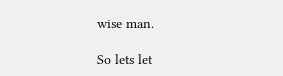wise man.

So lets let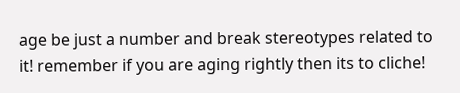age be just a number and break stereotypes related to it! remember if you are aging rightly then its to cliche!